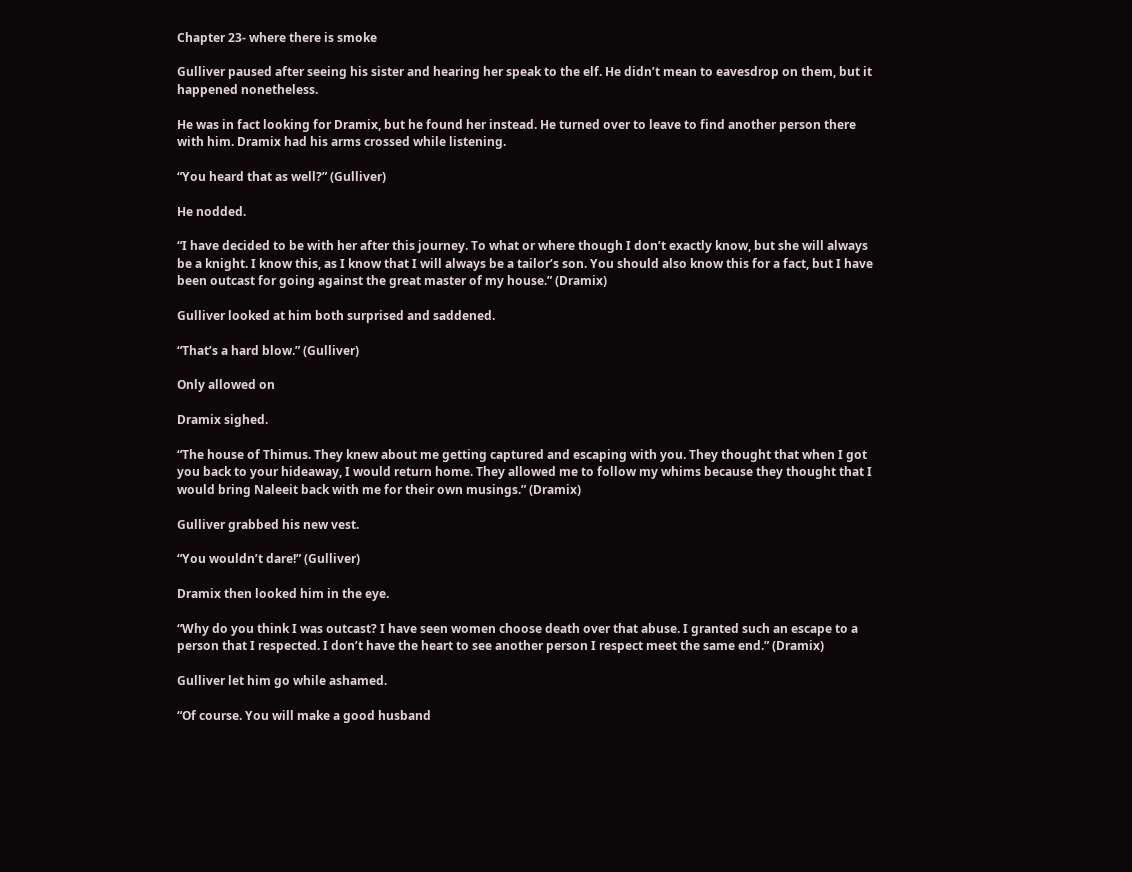Chapter 23- where there is smoke

Gulliver paused after seeing his sister and hearing her speak to the elf. He didn’t mean to eavesdrop on them, but it happened nonetheless.

He was in fact looking for Dramix, but he found her instead. He turned over to leave to find another person there with him. Dramix had his arms crossed while listening.

“You heard that as well?” (Gulliver)

He nodded.

“I have decided to be with her after this journey. To what or where though I don’t exactly know, but she will always be a knight. I know this, as I know that I will always be a tailor’s son. You should also know this for a fact, but I have been outcast for going against the great master of my house.” (Dramix)

Gulliver looked at him both surprised and saddened.

“That’s a hard blow.” (Gulliver)

Only allowed on

Dramix sighed.

“The house of Thimus. They knew about me getting captured and escaping with you. They thought that when I got you back to your hideaway, I would return home. They allowed me to follow my whims because they thought that I would bring Naleeit back with me for their own musings.” (Dramix)

Gulliver grabbed his new vest.

“You wouldn’t dare!” (Gulliver)

Dramix then looked him in the eye.

“Why do you think I was outcast? I have seen women choose death over that abuse. I granted such an escape to a person that I respected. I don’t have the heart to see another person I respect meet the same end.” (Dramix)

Gulliver let him go while ashamed.

“Of course. You will make a good husband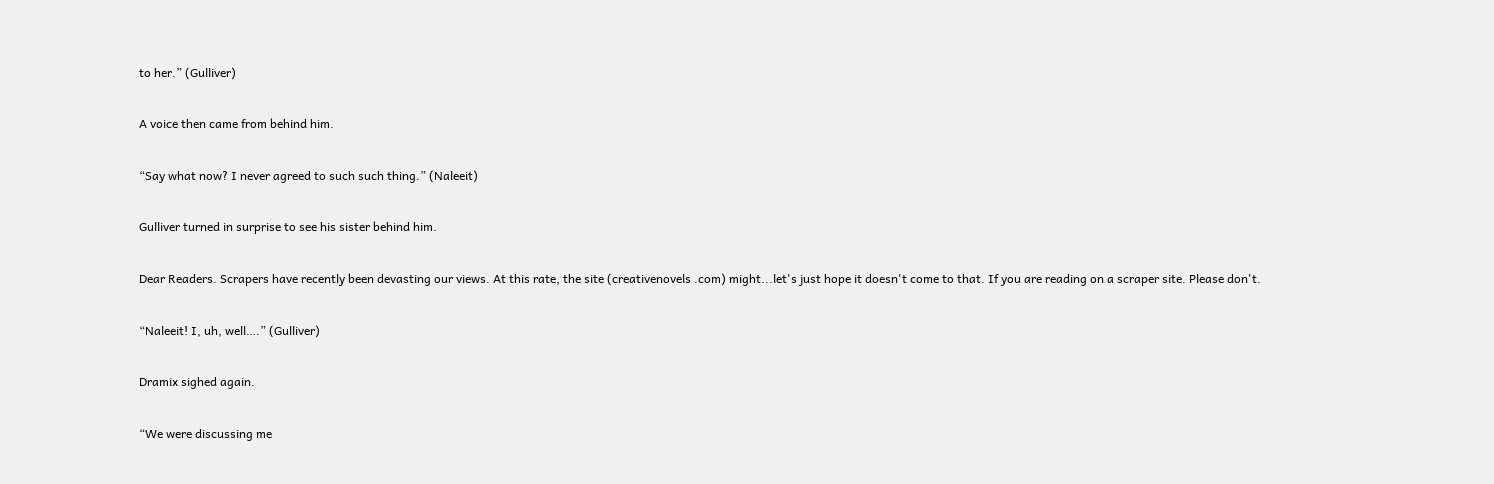to her.” (Gulliver)

A voice then came from behind him.

“Say what now? I never agreed to such such thing.” (Naleeit)

Gulliver turned in surprise to see his sister behind him.

Dear Readers. Scrapers have recently been devasting our views. At this rate, the site (creativenovels .com) might...let's just hope it doesn't come to that. If you are reading on a scraper site. Please don't.

“Naleeit! I, uh, well….” (Gulliver)

Dramix sighed again.

“We were discussing me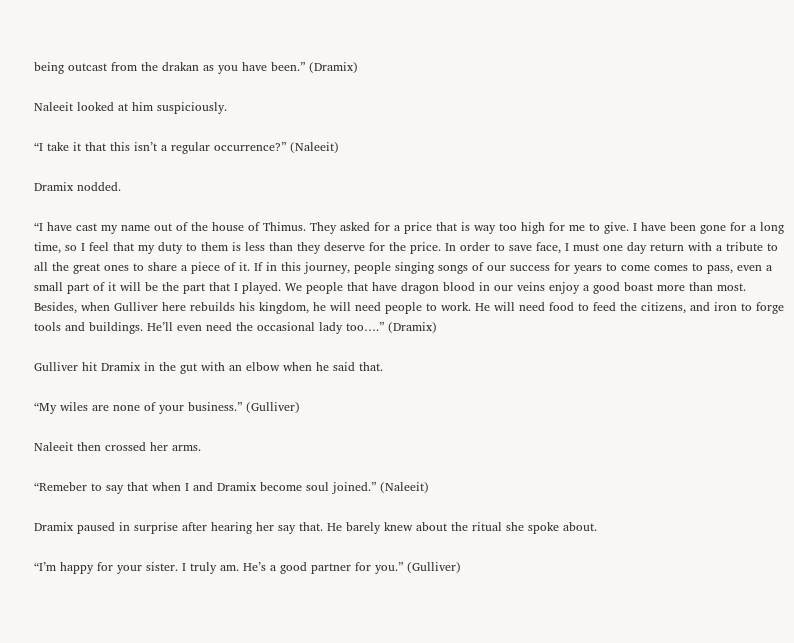being outcast from the drakan as you have been.” (Dramix)

Naleeit looked at him suspiciously.

“I take it that this isn’t a regular occurrence?” (Naleeit)

Dramix nodded.

“I have cast my name out of the house of Thimus. They asked for a price that is way too high for me to give. I have been gone for a long time, so I feel that my duty to them is less than they deserve for the price. In order to save face, I must one day return with a tribute to all the great ones to share a piece of it. If in this journey, people singing songs of our success for years to come comes to pass, even a small part of it will be the part that I played. We people that have dragon blood in our veins enjoy a good boast more than most. Besides, when Gulliver here rebuilds his kingdom, he will need people to work. He will need food to feed the citizens, and iron to forge tools and buildings. He’ll even need the occasional lady too….” (Dramix)

Gulliver hit Dramix in the gut with an elbow when he said that.

“My wiles are none of your business.” (Gulliver)

Naleeit then crossed her arms.

“Remeber to say that when I and Dramix become soul joined.” (Naleeit)

Dramix paused in surprise after hearing her say that. He barely knew about the ritual she spoke about.

“I’m happy for your sister. I truly am. He’s a good partner for you.” (Gulliver)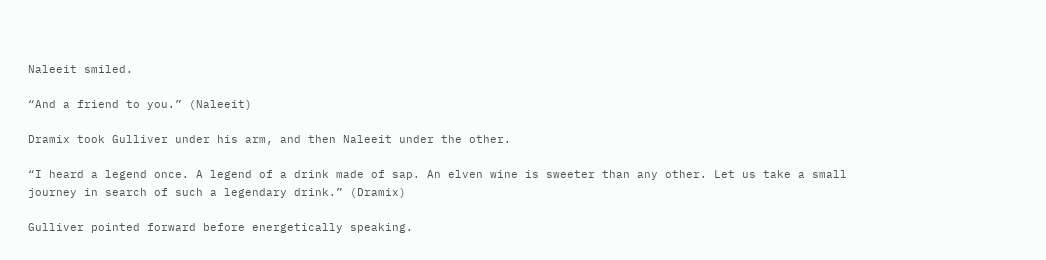Naleeit smiled.

“And a friend to you.” (Naleeit)

Dramix took Gulliver under his arm, and then Naleeit under the other.

“I heard a legend once. A legend of a drink made of sap. An elven wine is sweeter than any other. Let us take a small journey in search of such a legendary drink.” (Dramix)

Gulliver pointed forward before energetically speaking.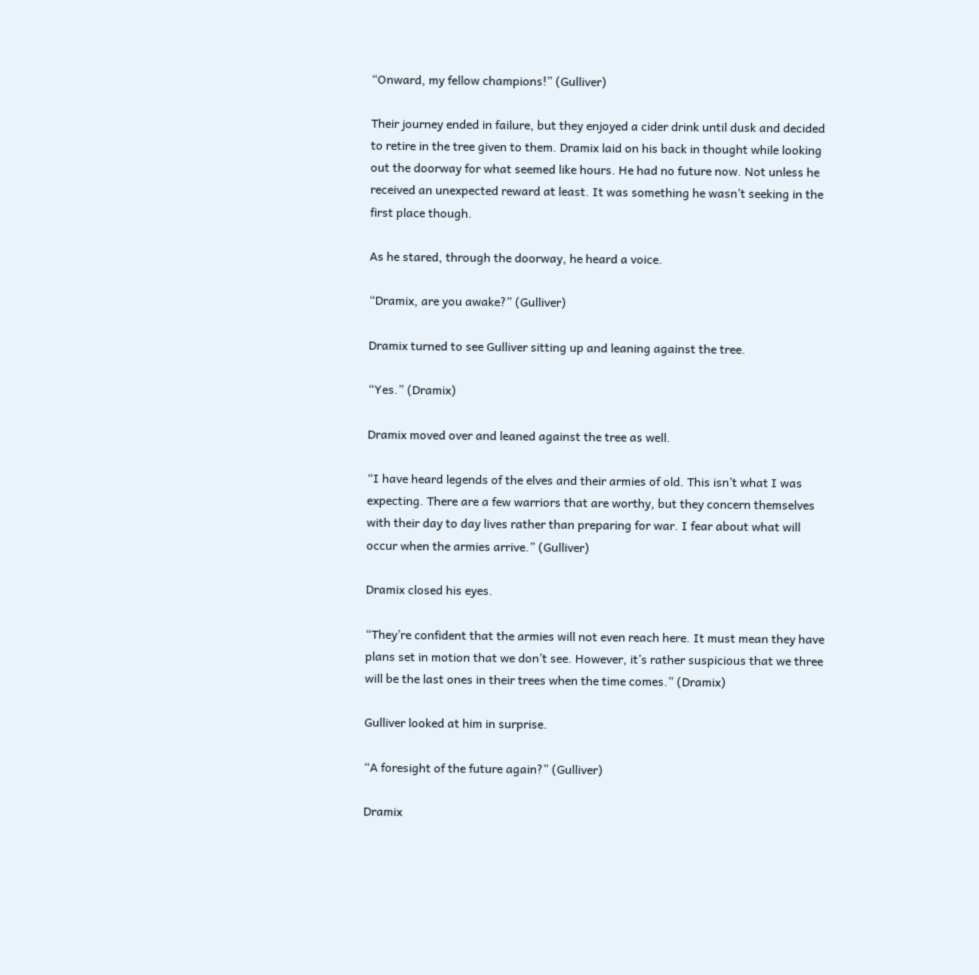“Onward, my fellow champions!” (Gulliver)

Their journey ended in failure, but they enjoyed a cider drink until dusk and decided to retire in the tree given to them. Dramix laid on his back in thought while looking out the doorway for what seemed like hours. He had no future now. Not unless he received an unexpected reward at least. It was something he wasn’t seeking in the first place though.

As he stared, through the doorway, he heard a voice.

“Dramix, are you awake?” (Gulliver)

Dramix turned to see Gulliver sitting up and leaning against the tree.

“Yes.” (Dramix)

Dramix moved over and leaned against the tree as well.

“I have heard legends of the elves and their armies of old. This isn’t what I was expecting. There are a few warriors that are worthy, but they concern themselves with their day to day lives rather than preparing for war. I fear about what will occur when the armies arrive.” (Gulliver)

Dramix closed his eyes.

“They’re confident that the armies will not even reach here. It must mean they have plans set in motion that we don’t see. However, it’s rather suspicious that we three will be the last ones in their trees when the time comes.” (Dramix)

Gulliver looked at him in surprise.

“A foresight of the future again?” (Gulliver)

Dramix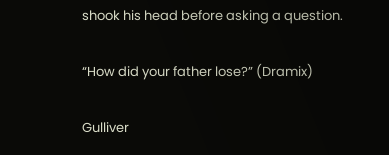shook his head before asking a question.

“How did your father lose?” (Dramix)

Gulliver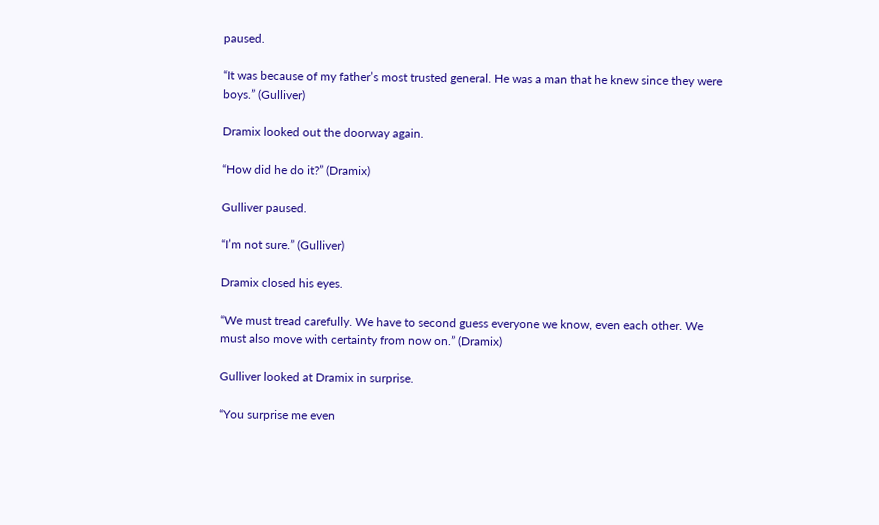paused.

“It was because of my father’s most trusted general. He was a man that he knew since they were boys.” (Gulliver)

Dramix looked out the doorway again.

“How did he do it?” (Dramix)

Gulliver paused.

“I’m not sure.” (Gulliver)

Dramix closed his eyes.

“We must tread carefully. We have to second guess everyone we know, even each other. We must also move with certainty from now on.” (Dramix)

Gulliver looked at Dramix in surprise.

“You surprise me even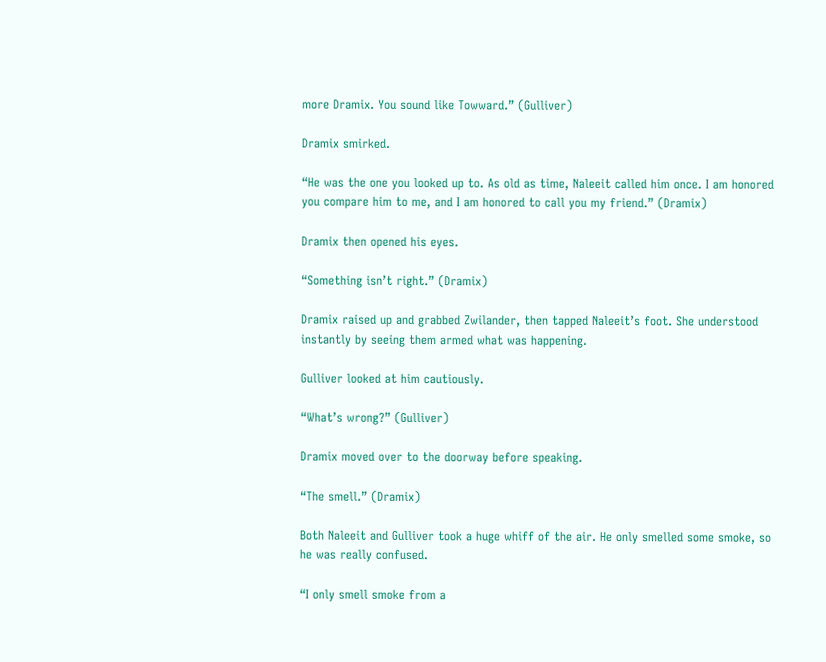more Dramix. You sound like Towward.” (Gulliver)

Dramix smirked.

“He was the one you looked up to. As old as time, Naleeit called him once. I am honored you compare him to me, and I am honored to call you my friend.” (Dramix)

Dramix then opened his eyes.

“Something isn’t right.” (Dramix)

Dramix raised up and grabbed Zwilander, then tapped Naleeit’s foot. She understood instantly by seeing them armed what was happening.

Gulliver looked at him cautiously.

“What’s wrong?” (Gulliver)

Dramix moved over to the doorway before speaking.

“The smell.” (Dramix)

Both Naleeit and Gulliver took a huge whiff of the air. He only smelled some smoke, so he was really confused.

“I only smell smoke from a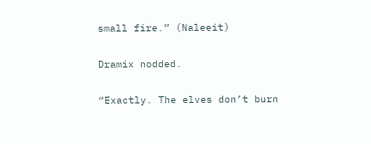small fire.” (Naleeit)

Dramix nodded.

“Exactly. The elves don’t burn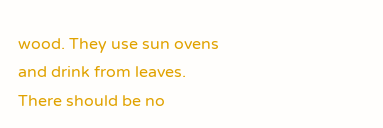wood. They use sun ovens and drink from leaves. There should be no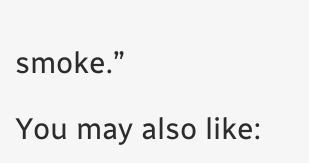smoke.”

You may also like: